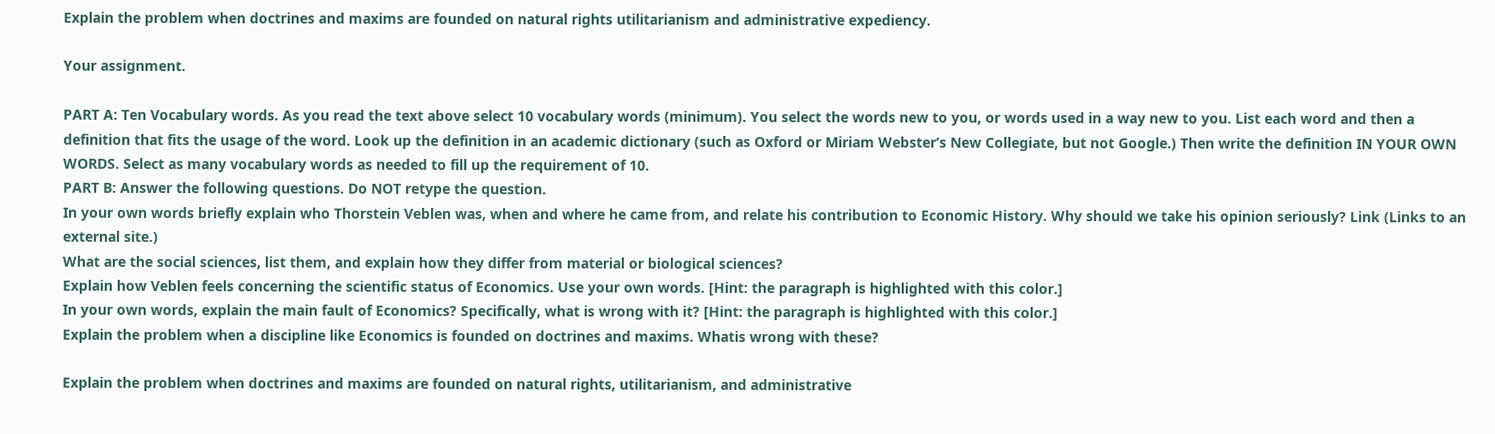Explain the problem when doctrines and maxims are founded on natural rights utilitarianism and administrative expediency.

Your assignment.

PART A: Ten Vocabulary words. As you read the text above select 10 vocabulary words (minimum). You select the words new to you, or words used in a way new to you. List each word and then a definition that fits the usage of the word. Look up the definition in an academic dictionary (such as Oxford or Miriam Webster’s New Collegiate, but not Google.) Then write the definition IN YOUR OWN WORDS. Select as many vocabulary words as needed to fill up the requirement of 10.
PART B: Answer the following questions. Do NOT retype the question.
In your own words briefly explain who Thorstein Veblen was, when and where he came from, and relate his contribution to Economic History. Why should we take his opinion seriously? Link (Links to an external site.)
What are the social sciences, list them, and explain how they differ from material or biological sciences?
Explain how Veblen feels concerning the scientific status of Economics. Use your own words. [Hint: the paragraph is highlighted with this color.]
In your own words, explain the main fault of Economics? Specifically, what is wrong with it? [Hint: the paragraph is highlighted with this color.]
Explain the problem when a discipline like Economics is founded on doctrines and maxims. Whatis wrong with these?

Explain the problem when doctrines and maxims are founded on natural rights, utilitarianism, and administrative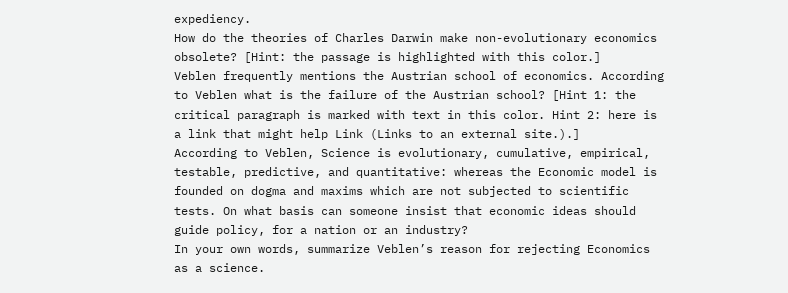expediency.
How do the theories of Charles Darwin make non-evolutionary economics obsolete? [Hint: the passage is highlighted with this color.]
Veblen frequently mentions the Austrian school of economics. According to Veblen what is the failure of the Austrian school? [Hint 1: the critical paragraph is marked with text in this color. Hint 2: here is a link that might help Link (Links to an external site.).]
According to Veblen, Science is evolutionary, cumulative, empirical, testable, predictive, and quantitative: whereas the Economic model is founded on dogma and maxims which are not subjected to scientific tests. On what basis can someone insist that economic ideas should guide policy, for a nation or an industry?
In your own words, summarize Veblen’s reason for rejecting Economics as a science.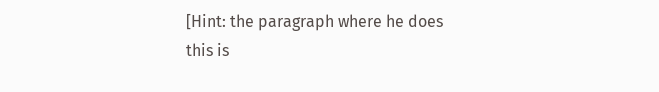[Hint: the paragraph where he does this is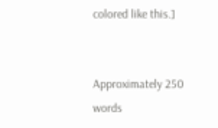colored like this.]


Approximately 250 words